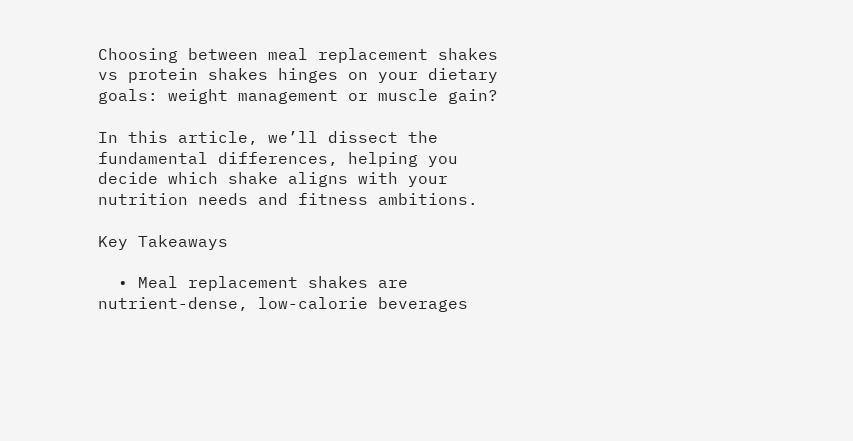Choosing between meal replacement shakes vs protein shakes hinges on your dietary goals: weight management or muscle gain?

In this article, we’ll dissect the fundamental differences, helping you decide which shake aligns with your nutrition needs and fitness ambitions.

Key Takeaways

  • Meal replacement shakes are nutrient-dense, low-calorie beverages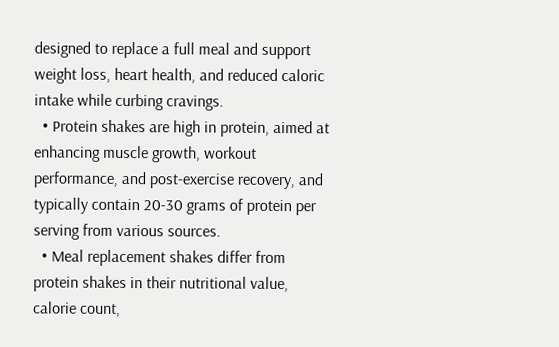designed to replace a full meal and support weight loss, heart health, and reduced caloric intake while curbing cravings.
  • Protein shakes are high in protein, aimed at enhancing muscle growth, workout performance, and post-exercise recovery, and typically contain 20-30 grams of protein per serving from various sources.
  • Meal replacement shakes differ from protein shakes in their nutritional value, calorie count,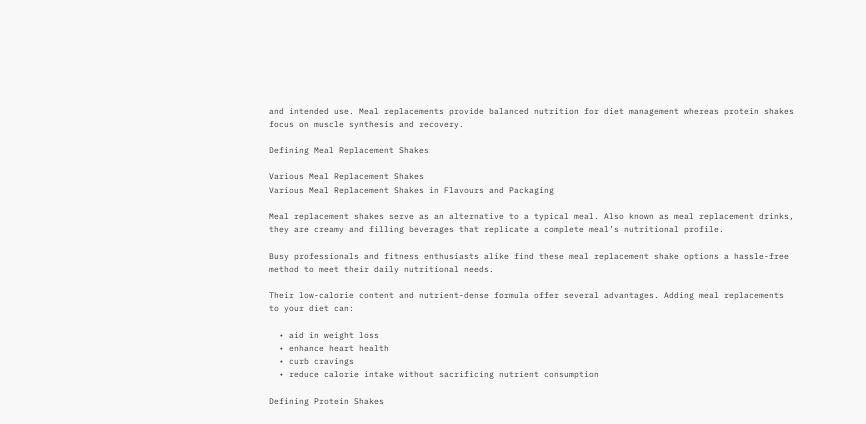and intended use. Meal replacements provide balanced nutrition for diet management whereas protein shakes focus on muscle synthesis and recovery.

Defining Meal Replacement Shakes

Various Meal Replacement Shakes
Various Meal Replacement Shakes in Flavours and Packaging

Meal replacement shakes serve as an alternative to a typical meal. Also known as meal replacement drinks, they are creamy and filling beverages that replicate a complete meal’s nutritional profile.

Busy professionals and fitness enthusiasts alike find these meal replacement shake options a hassle-free method to meet their daily nutritional needs.

Their low-calorie content and nutrient-dense formula offer several advantages. Adding meal replacements to your diet can:

  • aid in weight loss
  • enhance heart health
  • curb cravings
  • reduce calorie intake without sacrificing nutrient consumption

Defining Protein Shakes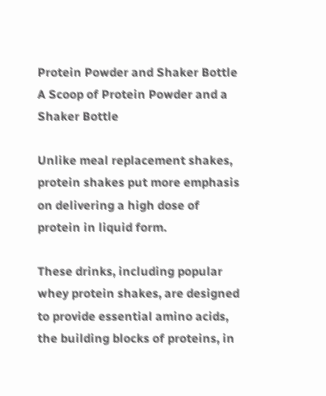Protein Powder and Shaker Bottle
A Scoop of Protein Powder and a Shaker Bottle

Unlike meal replacement shakes, protein shakes put more emphasis on delivering a high dose of protein in liquid form.

These drinks, including popular whey protein shakes, are designed to provide essential amino acids, the building blocks of proteins, in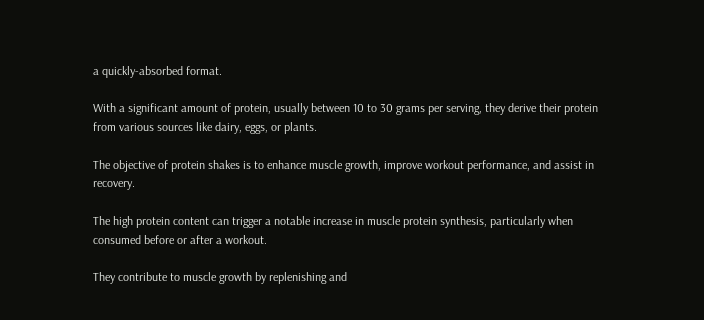a quickly-absorbed format.

With a significant amount of protein, usually between 10 to 30 grams per serving, they derive their protein from various sources like dairy, eggs, or plants.

The objective of protein shakes is to enhance muscle growth, improve workout performance, and assist in recovery.

The high protein content can trigger a notable increase in muscle protein synthesis, particularly when consumed before or after a workout.

They contribute to muscle growth by replenishing and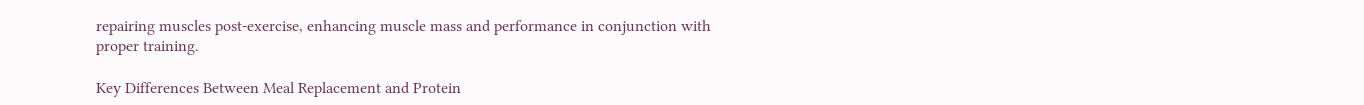repairing muscles post-exercise, enhancing muscle mass and performance in conjunction with proper training.

Key Differences Between Meal Replacement and Protein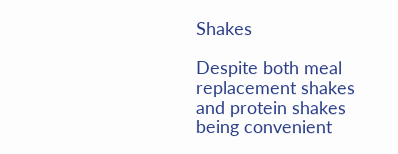Shakes

Despite both meal replacement shakes and protein shakes being convenient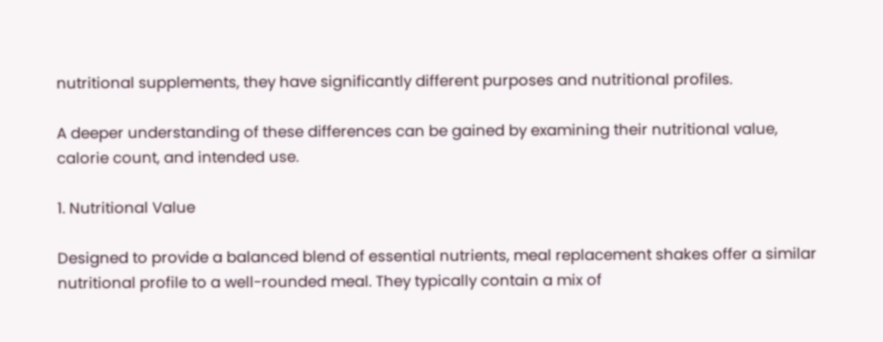nutritional supplements, they have significantly different purposes and nutritional profiles.

A deeper understanding of these differences can be gained by examining their nutritional value, calorie count, and intended use.

1. Nutritional Value

Designed to provide a balanced blend of essential nutrients, meal replacement shakes offer a similar nutritional profile to a well-rounded meal. They typically contain a mix of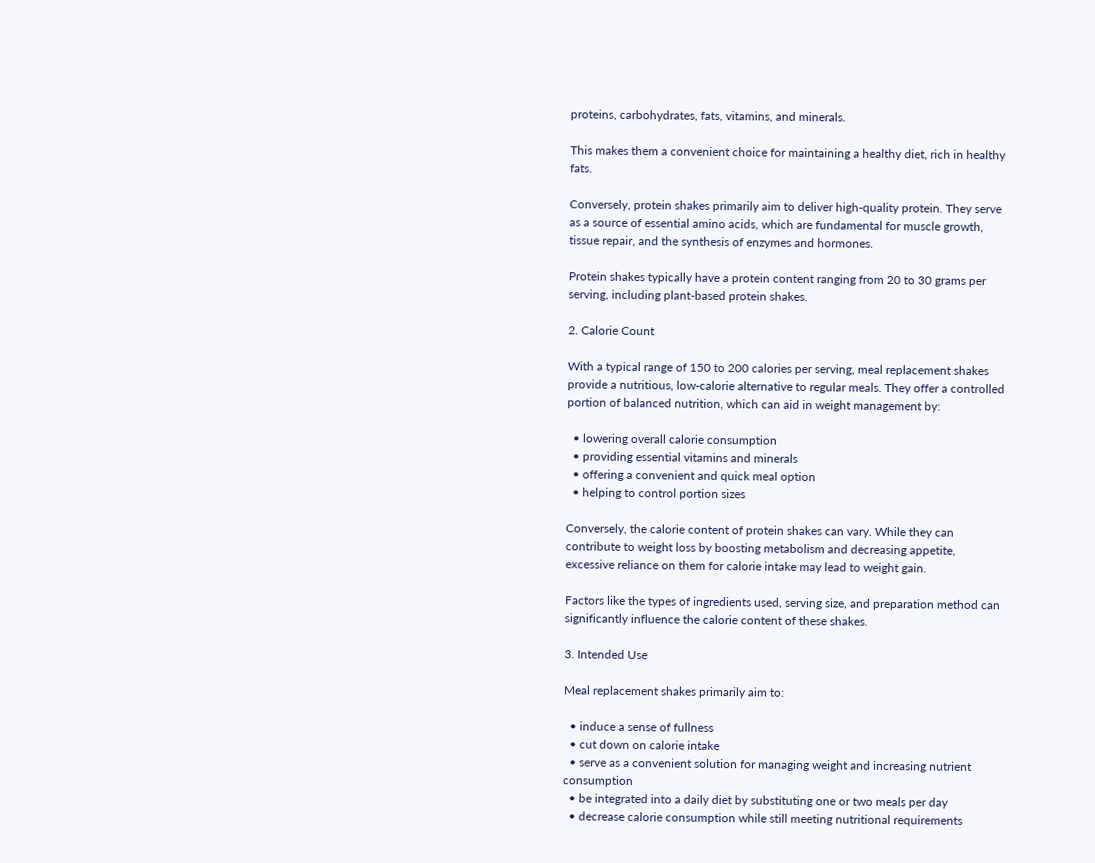proteins, carbohydrates, fats, vitamins, and minerals.

This makes them a convenient choice for maintaining a healthy diet, rich in healthy fats.

Conversely, protein shakes primarily aim to deliver high-quality protein. They serve as a source of essential amino acids, which are fundamental for muscle growth, tissue repair, and the synthesis of enzymes and hormones.

Protein shakes typically have a protein content ranging from 20 to 30 grams per serving, including plant-based protein shakes.

2. Calorie Count

With a typical range of 150 to 200 calories per serving, meal replacement shakes provide a nutritious, low-calorie alternative to regular meals. They offer a controlled portion of balanced nutrition, which can aid in weight management by:

  • lowering overall calorie consumption
  • providing essential vitamins and minerals
  • offering a convenient and quick meal option
  • helping to control portion sizes

Conversely, the calorie content of protein shakes can vary. While they can contribute to weight loss by boosting metabolism and decreasing appetite, excessive reliance on them for calorie intake may lead to weight gain.

Factors like the types of ingredients used, serving size, and preparation method can significantly influence the calorie content of these shakes.

3. Intended Use

Meal replacement shakes primarily aim to:

  • induce a sense of fullness
  • cut down on calorie intake
  • serve as a convenient solution for managing weight and increasing nutrient consumption
  • be integrated into a daily diet by substituting one or two meals per day
  • decrease calorie consumption while still meeting nutritional requirements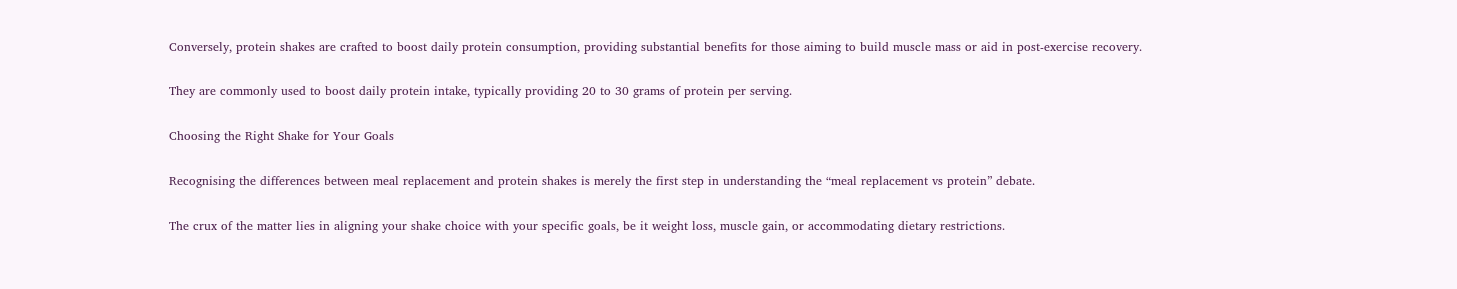Conversely, protein shakes are crafted to boost daily protein consumption, providing substantial benefits for those aiming to build muscle mass or aid in post-exercise recovery.

They are commonly used to boost daily protein intake, typically providing 20 to 30 grams of protein per serving.

Choosing the Right Shake for Your Goals

Recognising the differences between meal replacement and protein shakes is merely the first step in understanding the “meal replacement vs protein” debate.

The crux of the matter lies in aligning your shake choice with your specific goals, be it weight loss, muscle gain, or accommodating dietary restrictions.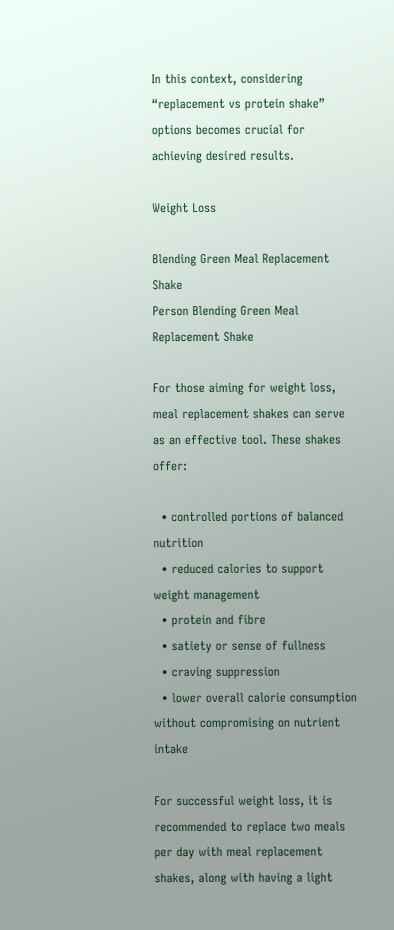In this context, considering “replacement vs protein shake” options becomes crucial for achieving desired results.

Weight Loss

Blending Green Meal Replacement Shake
Person Blending Green Meal Replacement Shake

For those aiming for weight loss, meal replacement shakes can serve as an effective tool. These shakes offer:

  • controlled portions of balanced nutrition
  • reduced calories to support weight management
  • protein and fibre
  • satiety or sense of fullness
  • craving suppression
  • lower overall calorie consumption without compromising on nutrient intake

For successful weight loss, it is recommended to replace two meals per day with meal replacement shakes, along with having a light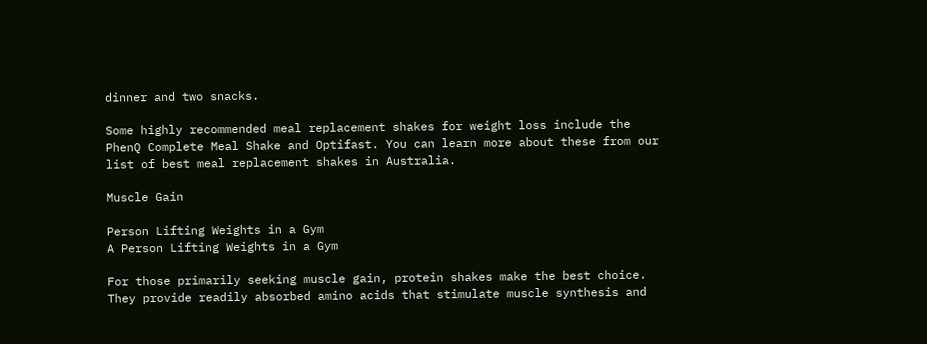dinner and two snacks.

Some highly recommended meal replacement shakes for weight loss include the PhenQ Complete Meal Shake and Optifast. You can learn more about these from our list of best meal replacement shakes in Australia.

Muscle Gain

Person Lifting Weights in a Gym
A Person Lifting Weights in a Gym

For those primarily seeking muscle gain, protein shakes make the best choice. They provide readily absorbed amino acids that stimulate muscle synthesis and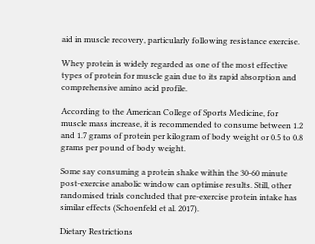aid in muscle recovery, particularly following resistance exercise.

Whey protein is widely regarded as one of the most effective types of protein for muscle gain due to its rapid absorption and comprehensive amino acid profile.

According to the American College of Sports Medicine, for muscle mass increase, it is recommended to consume between 1.2 and 1.7 grams of protein per kilogram of body weight or 0.5 to 0.8 grams per pound of body weight.

Some say consuming a protein shake within the 30-60 minute post-exercise anabolic window can optimise results. Still, other randomised trials concluded that pre-exercise protein intake has similar effects (Schoenfeld et al. 2017).

Dietary Restrictions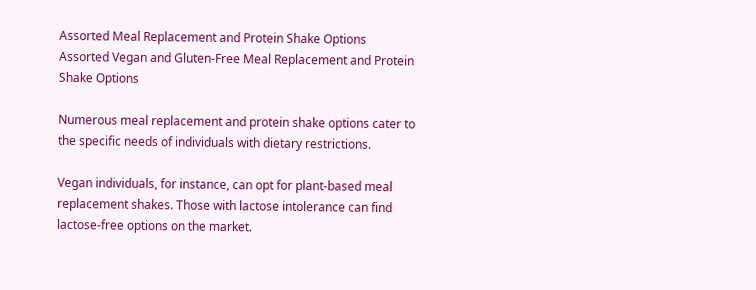Assorted Meal Replacement and Protein Shake Options
Assorted Vegan and Gluten-Free Meal Replacement and Protein Shake Options

Numerous meal replacement and protein shake options cater to the specific needs of individuals with dietary restrictions.

Vegan individuals, for instance, can opt for plant-based meal replacement shakes. Those with lactose intolerance can find lactose-free options on the market.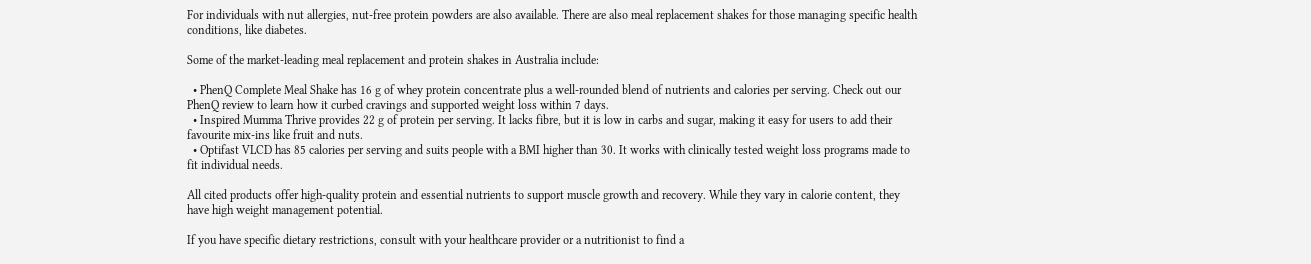For individuals with nut allergies, nut-free protein powders are also available. There are also meal replacement shakes for those managing specific health conditions, like diabetes.

Some of the market-leading meal replacement and protein shakes in Australia include:

  • PhenQ Complete Meal Shake has 16 g of whey protein concentrate plus a well-rounded blend of nutrients and calories per serving. Check out our PhenQ review to learn how it curbed cravings and supported weight loss within 7 days.
  • Inspired Mumma Thrive provides 22 g of protein per serving. It lacks fibre, but it is low in carbs and sugar, making it easy for users to add their favourite mix-ins like fruit and nuts.
  • Optifast VLCD has 85 calories per serving and suits people with a BMI higher than 30. It works with clinically tested weight loss programs made to fit individual needs.

All cited products offer high-quality protein and essential nutrients to support muscle growth and recovery. While they vary in calorie content, they have high weight management potential.

If you have specific dietary restrictions, consult with your healthcare provider or a nutritionist to find a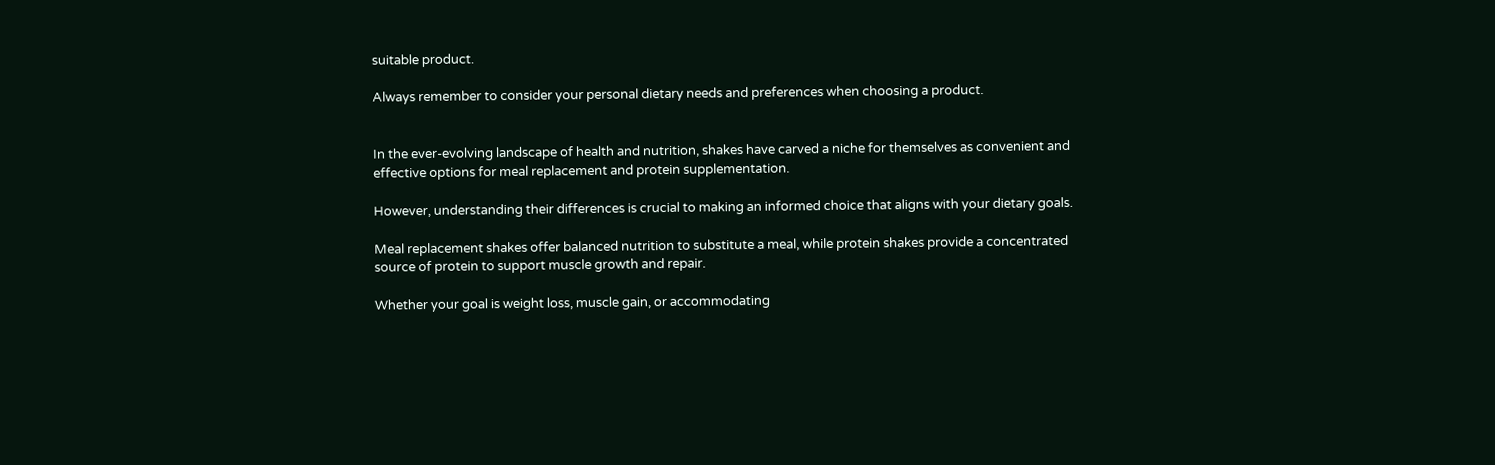suitable product.

Always remember to consider your personal dietary needs and preferences when choosing a product.


In the ever-evolving landscape of health and nutrition, shakes have carved a niche for themselves as convenient and effective options for meal replacement and protein supplementation.

However, understanding their differences is crucial to making an informed choice that aligns with your dietary goals.

Meal replacement shakes offer balanced nutrition to substitute a meal, while protein shakes provide a concentrated source of protein to support muscle growth and repair.

Whether your goal is weight loss, muscle gain, or accommodating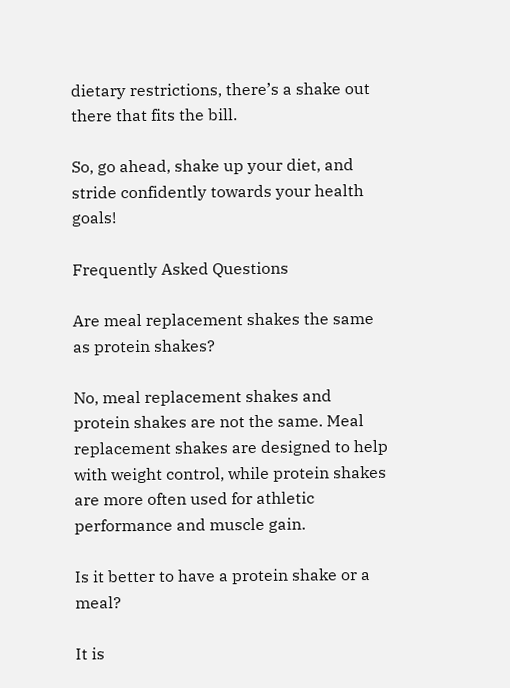dietary restrictions, there’s a shake out there that fits the bill.

So, go ahead, shake up your diet, and stride confidently towards your health goals!

Frequently Asked Questions

Are meal replacement shakes the same as protein shakes?

No, meal replacement shakes and protein shakes are not the same. Meal replacement shakes are designed to help with weight control, while protein shakes are more often used for athletic performance and muscle gain.

Is it better to have a protein shake or a meal?

It is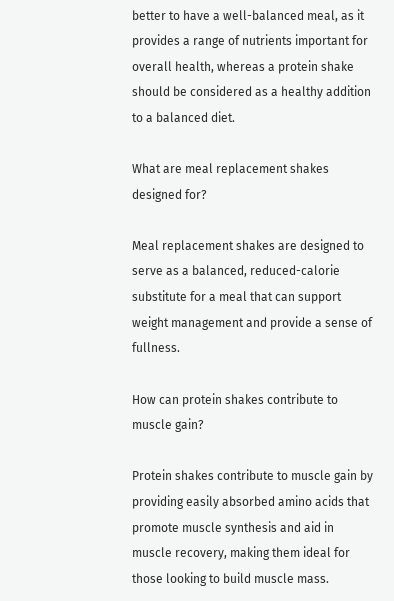better to have a well-balanced meal, as it provides a range of nutrients important for overall health, whereas a protein shake should be considered as a healthy addition to a balanced diet.

What are meal replacement shakes designed for?

Meal replacement shakes are designed to serve as a balanced, reduced-calorie substitute for a meal that can support weight management and provide a sense of fullness.

How can protein shakes contribute to muscle gain?

Protein shakes contribute to muscle gain by providing easily absorbed amino acids that promote muscle synthesis and aid in muscle recovery, making them ideal for those looking to build muscle mass.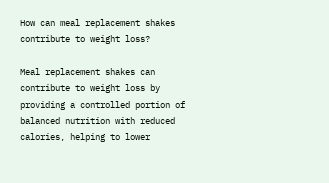How can meal replacement shakes contribute to weight loss?

Meal replacement shakes can contribute to weight loss by providing a controlled portion of balanced nutrition with reduced calories, helping to lower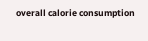overall calorie consumption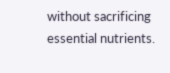without sacrificing essential nutrients.